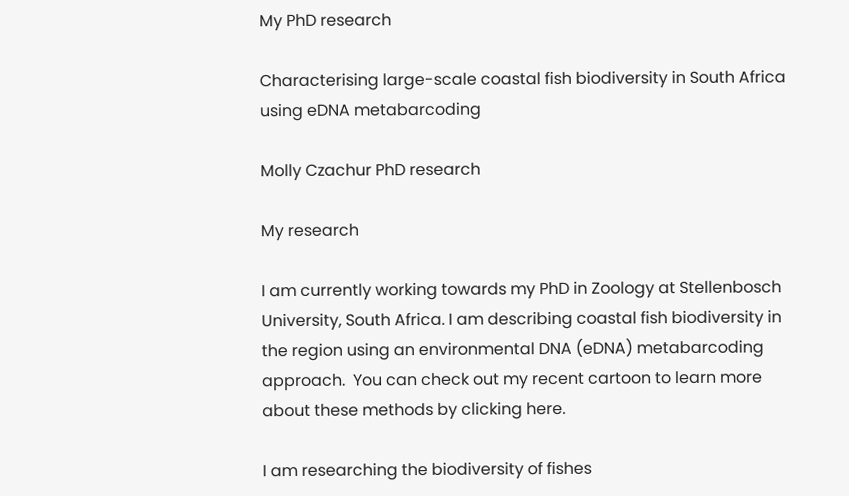My PhD research

Characterising large-scale coastal fish biodiversity in South Africa using eDNA metabarcoding

Molly Czachur PhD research

My research

I am currently working towards my PhD in Zoology at Stellenbosch University, South Africa. I am describing coastal fish biodiversity in the region using an environmental DNA (eDNA) metabarcoding approach.  You can check out my recent cartoon to learn more about these methods by clicking here.

I am researching the biodiversity of fishes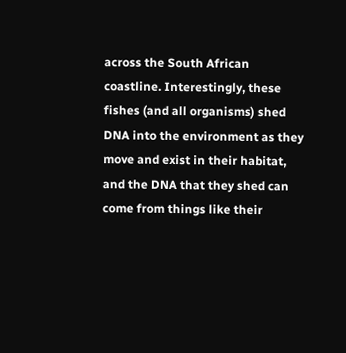across the South African coastline. Interestingly, these fishes (and all organisms) shed DNA into the environment as they move and exist in their habitat, and the DNA that they shed can come from things like their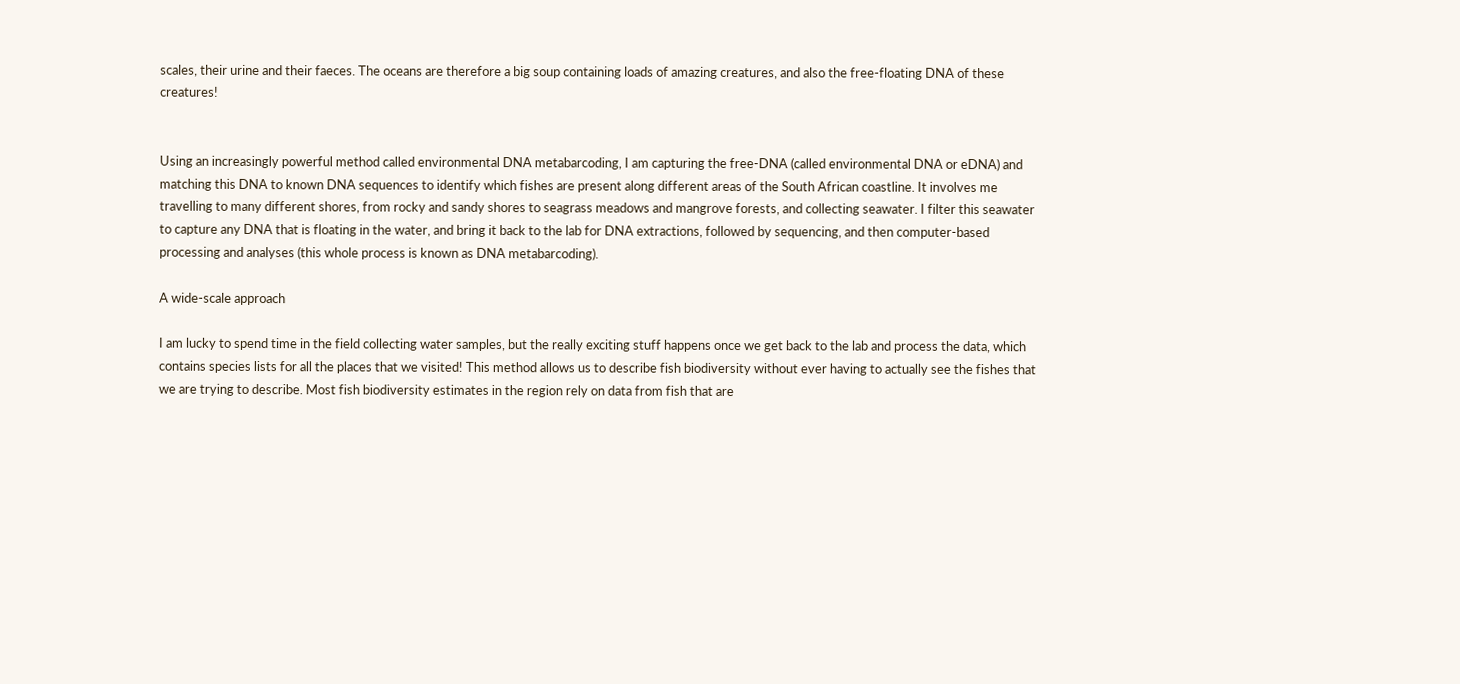scales, their urine and their faeces. The oceans are therefore a big soup containing loads of amazing creatures, and also the free-floating DNA of these creatures!


Using an increasingly powerful method called environmental DNA metabarcoding, I am capturing the free-DNA (called environmental DNA or eDNA) and matching this DNA to known DNA sequences to identify which fishes are present along different areas of the South African coastline. It involves me travelling to many different shores, from rocky and sandy shores to seagrass meadows and mangrove forests, and collecting seawater. I filter this seawater to capture any DNA that is floating in the water, and bring it back to the lab for DNA extractions, followed by sequencing, and then computer-based processing and analyses (this whole process is known as DNA metabarcoding).

A wide-scale approach

I am lucky to spend time in the field collecting water samples, but the really exciting stuff happens once we get back to the lab and process the data, which contains species lists for all the places that we visited! This method allows us to describe fish biodiversity without ever having to actually see the fishes that we are trying to describe. Most fish biodiversity estimates in the region rely on data from fish that are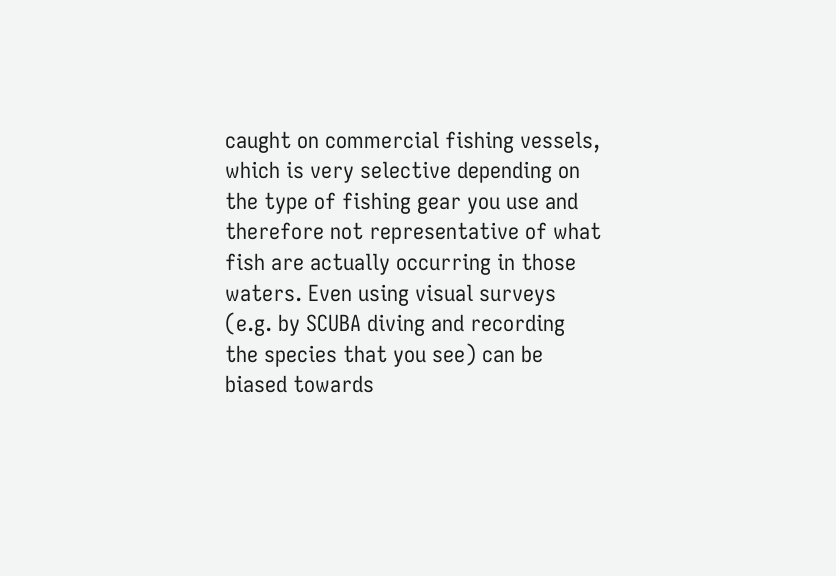caught on commercial fishing vessels, which is very selective depending on the type of fishing gear you use and therefore not representative of what fish are actually occurring in those waters. Even using visual surveys (e.g. by SCUBA diving and recording the species that you see) can be biased towards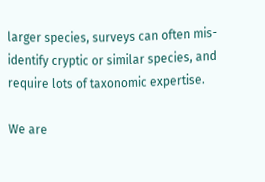larger species, surveys can often mis-identify cryptic or similar species, and require lots of taxonomic expertise.

We are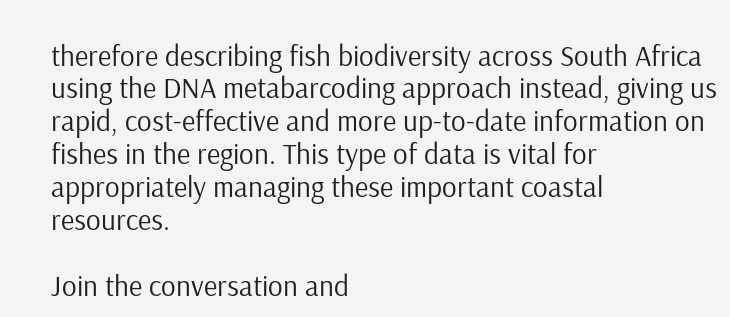therefore describing fish biodiversity across South Africa using the DNA metabarcoding approach instead, giving us rapid, cost-effective and more up-to-date information on fishes in the region. This type of data is vital for appropriately managing these important coastal resources.

Join the conversation and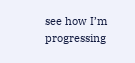see how I’m progressing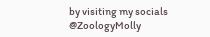by visiting my socials @ZoologyMolly